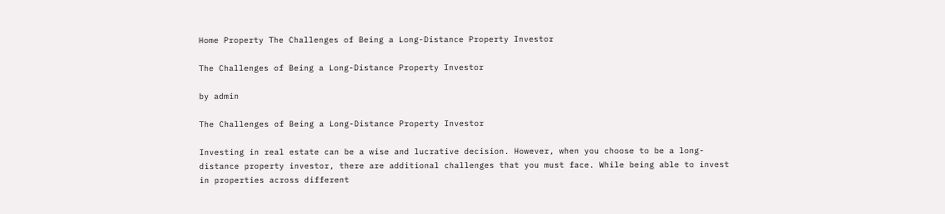Home Property The Challenges of Being a Long-Distance Property Investor

The Challenges of Being a Long-Distance Property Investor

by admin

The Challenges of Being a Long-Distance Property Investor

Investing in real estate can be a wise and lucrative decision. However, when you choose to be a long-distance property investor, there are additional challenges that you must face. While being able to invest in properties across different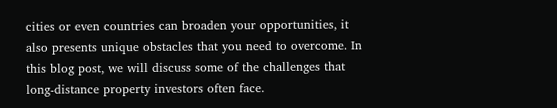cities or even countries can broaden your opportunities, it also presents unique obstacles that you need to overcome. In this blog post, we will discuss some of the challenges that long-distance property investors often face.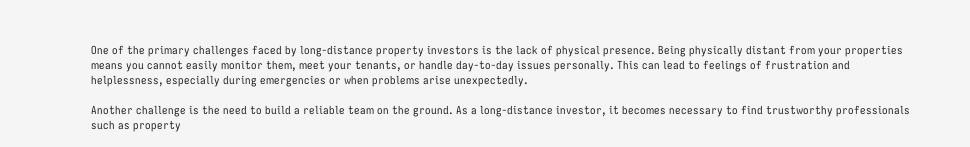One of the primary challenges faced by long-distance property investors is the lack of physical presence. Being physically distant from your properties means you cannot easily monitor them, meet your tenants, or handle day-to-day issues personally. This can lead to feelings of frustration and helplessness, especially during emergencies or when problems arise unexpectedly.

Another challenge is the need to build a reliable team on the ground. As a long-distance investor, it becomes necessary to find trustworthy professionals such as property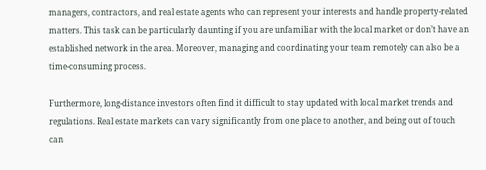managers, contractors, and real estate agents who can represent your interests and handle property-related matters. This task can be particularly daunting if you are unfamiliar with the local market or don’t have an established network in the area. Moreover, managing and coordinating your team remotely can also be a time-consuming process.

Furthermore, long-distance investors often find it difficult to stay updated with local market trends and regulations. Real estate markets can vary significantly from one place to another, and being out of touch can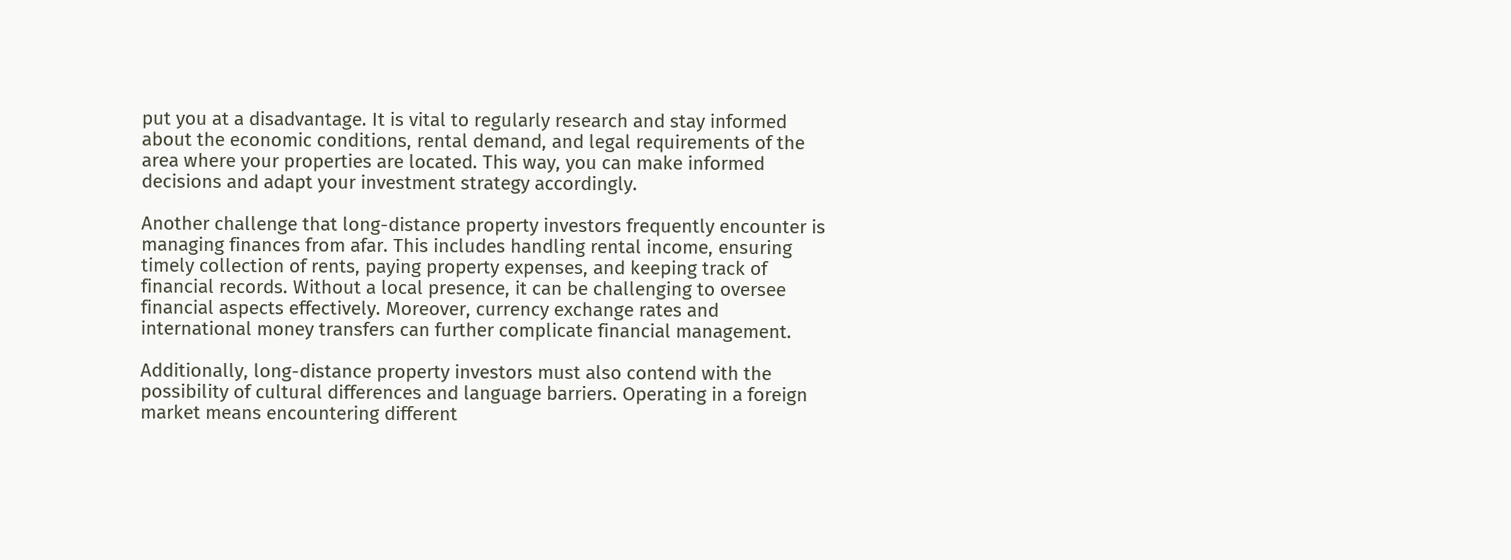put you at a disadvantage. It is vital to regularly research and stay informed about the economic conditions, rental demand, and legal requirements of the area where your properties are located. This way, you can make informed decisions and adapt your investment strategy accordingly.

Another challenge that long-distance property investors frequently encounter is managing finances from afar. This includes handling rental income, ensuring timely collection of rents, paying property expenses, and keeping track of financial records. Without a local presence, it can be challenging to oversee financial aspects effectively. Moreover, currency exchange rates and international money transfers can further complicate financial management.

Additionally, long-distance property investors must also contend with the possibility of cultural differences and language barriers. Operating in a foreign market means encountering different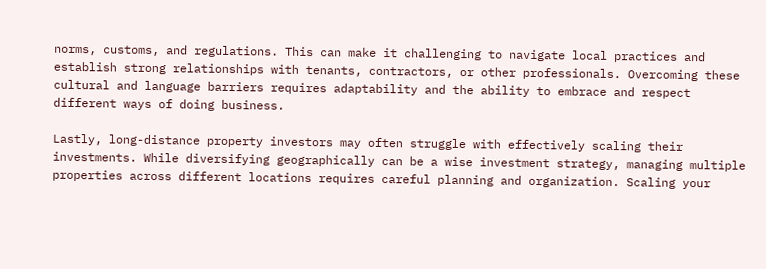norms, customs, and regulations. This can make it challenging to navigate local practices and establish strong relationships with tenants, contractors, or other professionals. Overcoming these cultural and language barriers requires adaptability and the ability to embrace and respect different ways of doing business.

Lastly, long-distance property investors may often struggle with effectively scaling their investments. While diversifying geographically can be a wise investment strategy, managing multiple properties across different locations requires careful planning and organization. Scaling your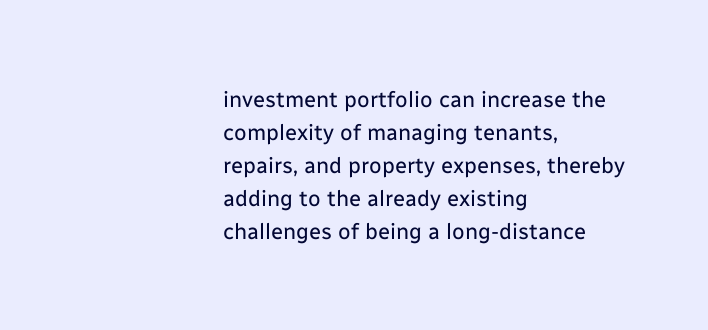investment portfolio can increase the complexity of managing tenants, repairs, and property expenses, thereby adding to the already existing challenges of being a long-distance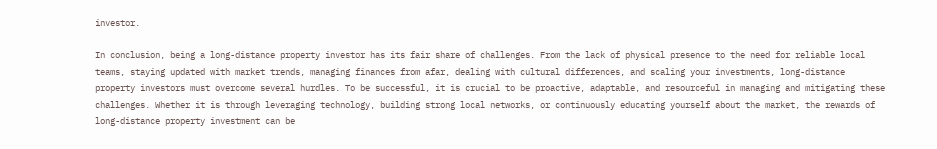investor.

In conclusion, being a long-distance property investor has its fair share of challenges. From the lack of physical presence to the need for reliable local teams, staying updated with market trends, managing finances from afar, dealing with cultural differences, and scaling your investments, long-distance property investors must overcome several hurdles. To be successful, it is crucial to be proactive, adaptable, and resourceful in managing and mitigating these challenges. Whether it is through leveraging technology, building strong local networks, or continuously educating yourself about the market, the rewards of long-distance property investment can be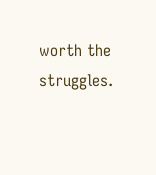worth the struggles.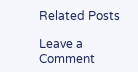Related Posts

Leave a Comment